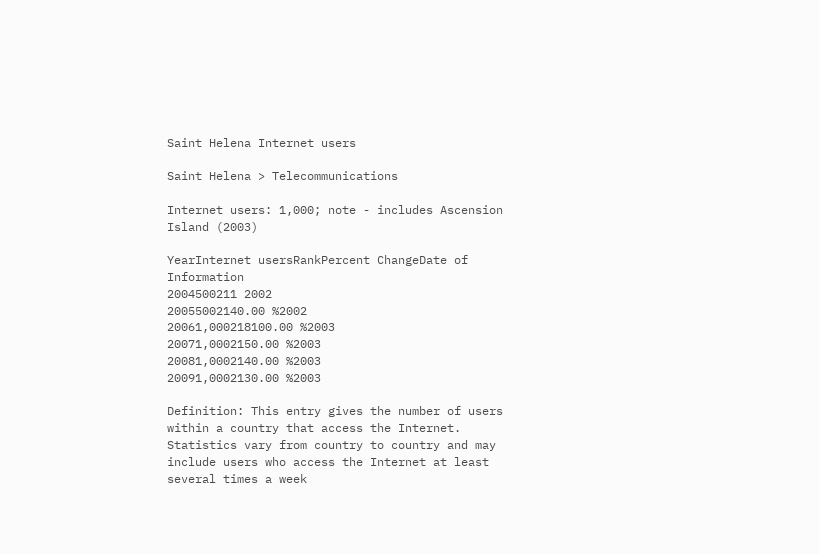Saint Helena Internet users

Saint Helena > Telecommunications

Internet users: 1,000; note - includes Ascension Island (2003)

YearInternet usersRankPercent ChangeDate of Information
2004500211 2002
20055002140.00 %2002
20061,000218100.00 %2003
20071,0002150.00 %2003
20081,0002140.00 %2003
20091,0002130.00 %2003

Definition: This entry gives the number of users within a country that access the Internet. Statistics vary from country to country and may include users who access the Internet at least several times a week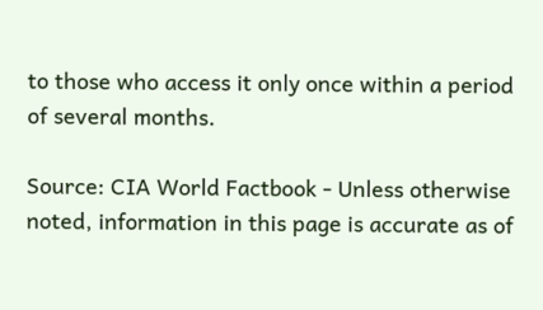to those who access it only once within a period of several months.

Source: CIA World Factbook - Unless otherwise noted, information in this page is accurate as of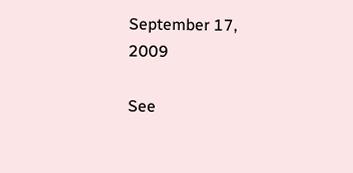September 17, 2009

See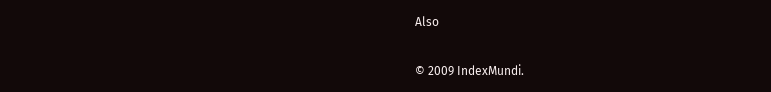Also

© 2009 IndexMundi.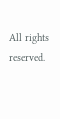All rights reserved.